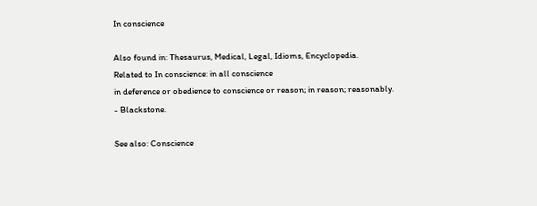In conscience

Also found in: Thesaurus, Medical, Legal, Idioms, Encyclopedia.
Related to In conscience: in all conscience
in deference or obedience to conscience or reason; in reason; reasonably.
- Blackstone.

See also: Conscience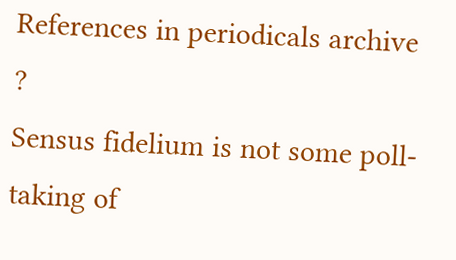References in periodicals archive ?
Sensus fidelium is not some poll-taking of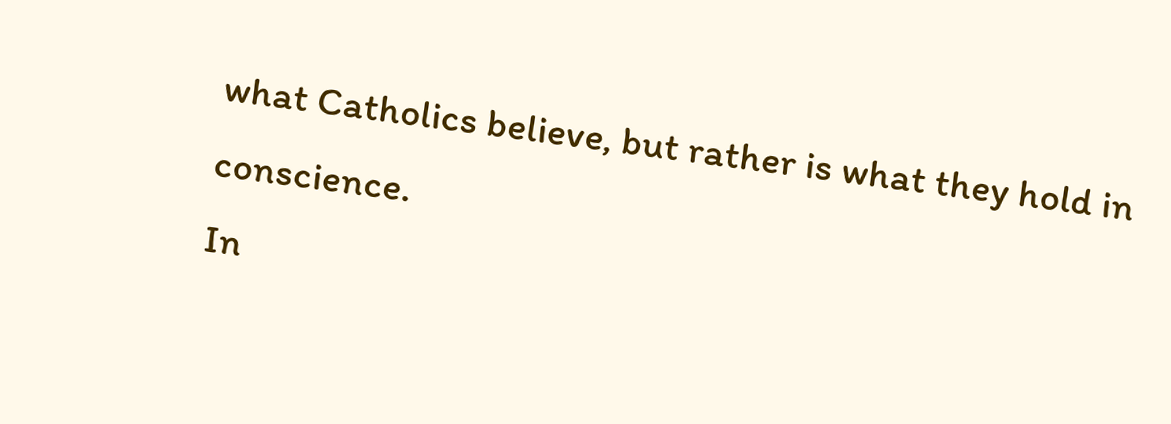what Catholics believe, but rather is what they hold in conscience.
In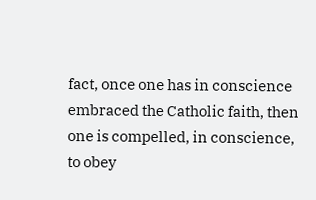fact, once one has in conscience embraced the Catholic faith, then one is compelled, in conscience, to obey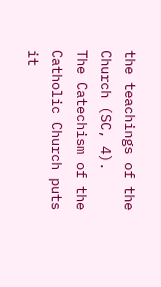the teachings of the Church (SC, 4).
The Catechism of the Catholic Church puts it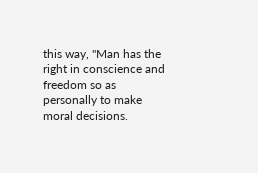this way, "Man has the right in conscience and freedom so as personally to make moral decisions.